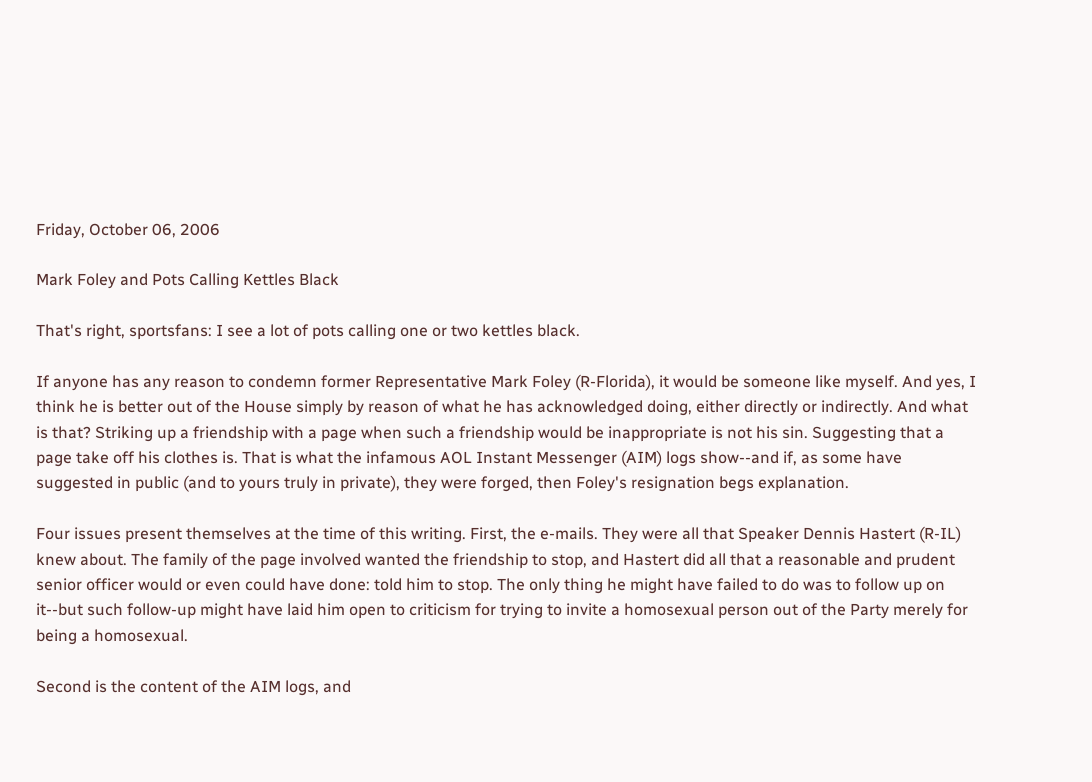Friday, October 06, 2006

Mark Foley and Pots Calling Kettles Black

That's right, sportsfans: I see a lot of pots calling one or two kettles black.

If anyone has any reason to condemn former Representative Mark Foley (R-Florida), it would be someone like myself. And yes, I think he is better out of the House simply by reason of what he has acknowledged doing, either directly or indirectly. And what is that? Striking up a friendship with a page when such a friendship would be inappropriate is not his sin. Suggesting that a page take off his clothes is. That is what the infamous AOL Instant Messenger (AIM) logs show--and if, as some have suggested in public (and to yours truly in private), they were forged, then Foley's resignation begs explanation.

Four issues present themselves at the time of this writing. First, the e-mails. They were all that Speaker Dennis Hastert (R-IL) knew about. The family of the page involved wanted the friendship to stop, and Hastert did all that a reasonable and prudent senior officer would or even could have done: told him to stop. The only thing he might have failed to do was to follow up on it--but such follow-up might have laid him open to criticism for trying to invite a homosexual person out of the Party merely for being a homosexual.

Second is the content of the AIM logs, and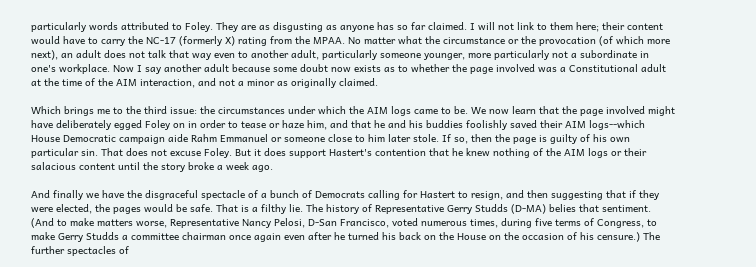particularly words attributed to Foley. They are as disgusting as anyone has so far claimed. I will not link to them here; their content would have to carry the NC-17 (formerly X) rating from the MPAA. No matter what the circumstance or the provocation (of which more next), an adult does not talk that way even to another adult, particularly someone younger, more particularly not a subordinate in one's workplace. Now I say another adult because some doubt now exists as to whether the page involved was a Constitutional adult at the time of the AIM interaction, and not a minor as originally claimed.

Which brings me to the third issue: the circumstances under which the AIM logs came to be. We now learn that the page involved might have deliberately egged Foley on in order to tease or haze him, and that he and his buddies foolishly saved their AIM logs--which House Democratic campaign aide Rahm Emmanuel or someone close to him later stole. If so, then the page is guilty of his own particular sin. That does not excuse Foley. But it does support Hastert's contention that he knew nothing of the AIM logs or their salacious content until the story broke a week ago.

And finally we have the disgraceful spectacle of a bunch of Democrats calling for Hastert to resign, and then suggesting that if they were elected, the pages would be safe. That is a filthy lie. The history of Representative Gerry Studds (D-MA) belies that sentiment. (And to make matters worse, Representative Nancy Pelosi, D-San Francisco, voted numerous times, during five terms of Congress, to make Gerry Studds a committee chairman once again even after he turned his back on the House on the occasion of his censure.) The further spectacles of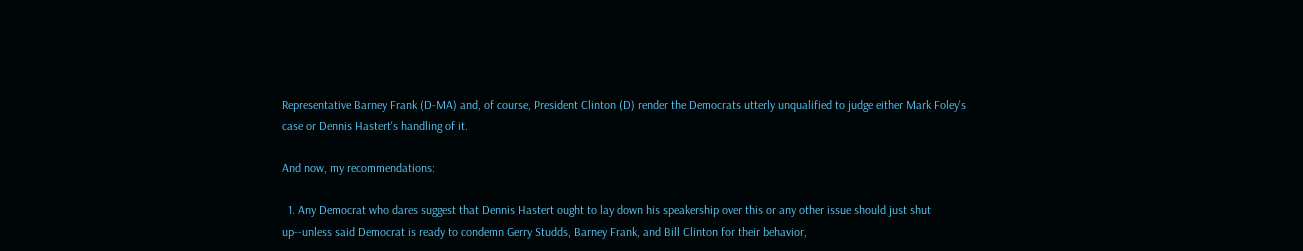Representative Barney Frank (D-MA) and, of course, President Clinton (D) render the Democrats utterly unqualified to judge either Mark Foley's case or Dennis Hastert's handling of it.

And now, my recommendations:

  1. Any Democrat who dares suggest that Dennis Hastert ought to lay down his speakership over this or any other issue should just shut up--unless said Democrat is ready to condemn Gerry Studds, Barney Frank, and Bill Clinton for their behavior,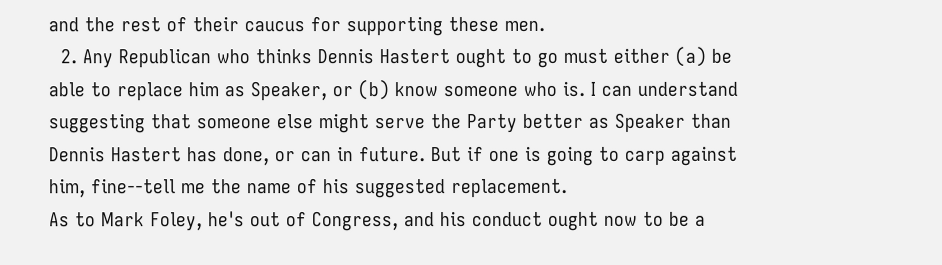and the rest of their caucus for supporting these men.
  2. Any Republican who thinks Dennis Hastert ought to go must either (a) be able to replace him as Speaker, or (b) know someone who is. I can understand suggesting that someone else might serve the Party better as Speaker than Dennis Hastert has done, or can in future. But if one is going to carp against him, fine--tell me the name of his suggested replacement.
As to Mark Foley, he's out of Congress, and his conduct ought now to be a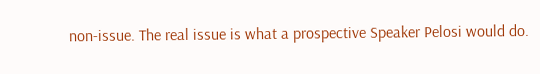non-issue. The real issue is what a prospective Speaker Pelosi would do.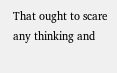That ought to scare any thinking and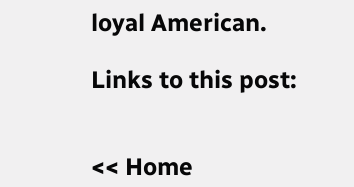loyal American.

Links to this post:


<< Home